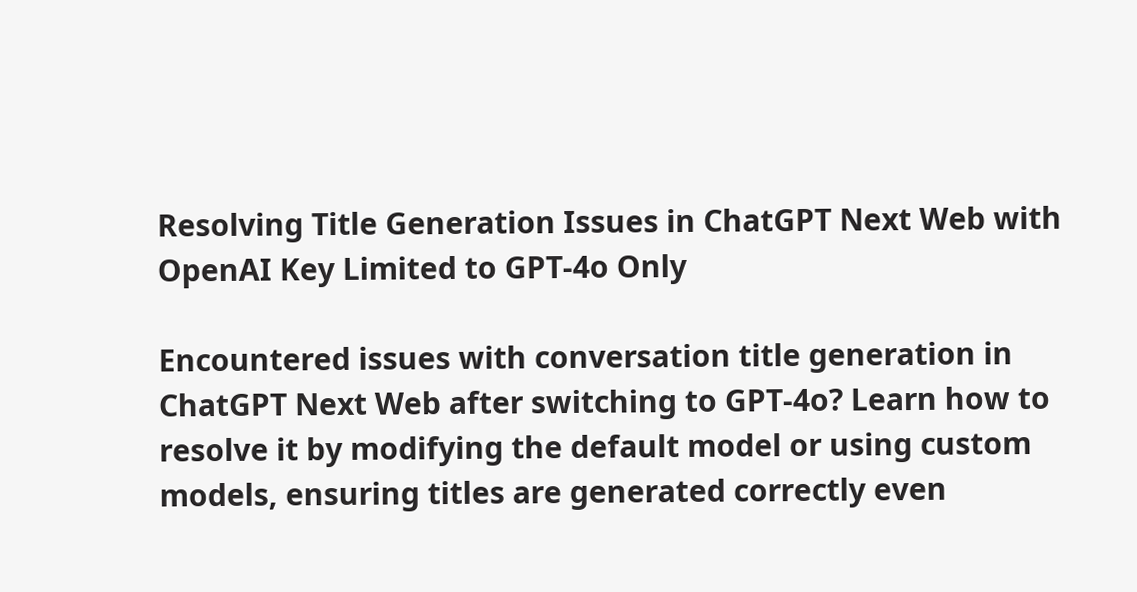Resolving Title Generation Issues in ChatGPT Next Web with OpenAI Key Limited to GPT-4o Only

Encountered issues with conversation title generation in ChatGPT Next Web after switching to GPT-4o? Learn how to resolve it by modifying the default model or using custom models, ensuring titles are generated correctly even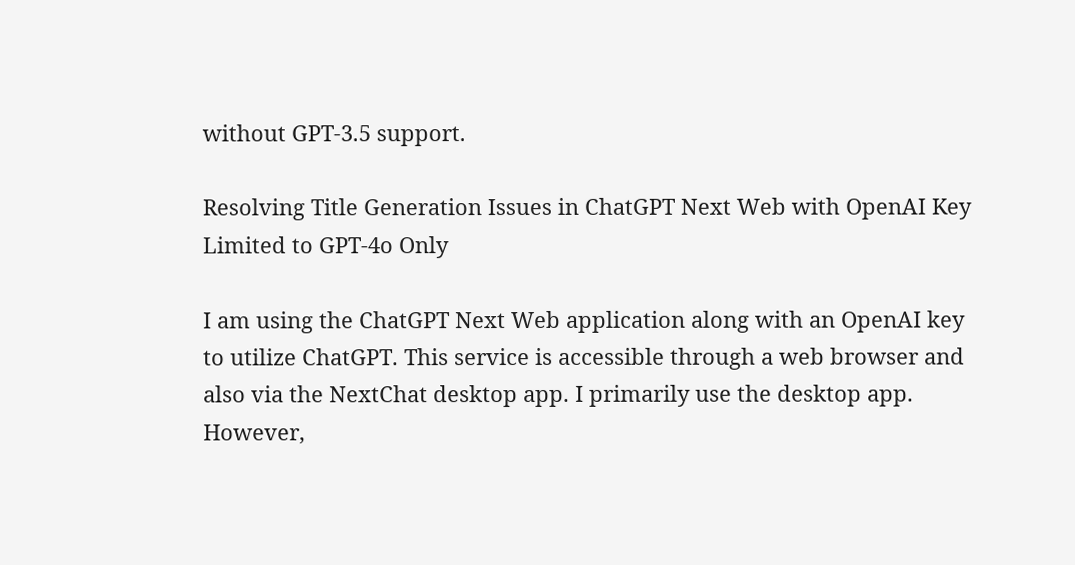without GPT-3.5 support.

Resolving Title Generation Issues in ChatGPT Next Web with OpenAI Key Limited to GPT-4o Only

I am using the ChatGPT Next Web application along with an OpenAI key to utilize ChatGPT. This service is accessible through a web browser and also via the NextChat desktop app. I primarily use the desktop app. However,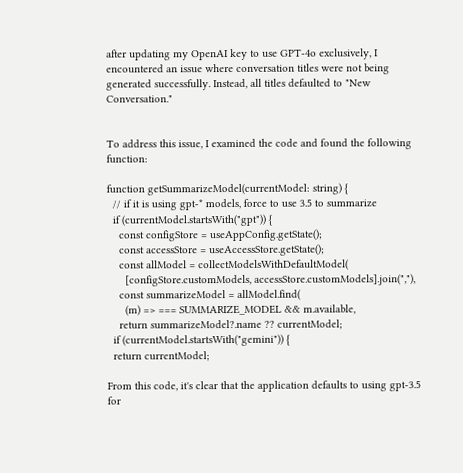after updating my OpenAI key to use GPT-4o exclusively, I encountered an issue where conversation titles were not being generated successfully. Instead, all titles defaulted to "New Conversation."


To address this issue, I examined the code and found the following function:

function getSummarizeModel(currentModel: string) {
  // if it is using gpt-* models, force to use 3.5 to summarize
  if (currentModel.startsWith("gpt")) {
    const configStore = useAppConfig.getState();
    const accessStore = useAccessStore.getState();
    const allModel = collectModelsWithDefaultModel(
      [configStore.customModels, accessStore.customModels].join(","),
    const summarizeModel = allModel.find(
      (m) => === SUMMARIZE_MODEL && m.available,
    return summarizeModel?.name ?? currentModel;
  if (currentModel.startsWith("gemini")) {
  return currentModel;

From this code, it's clear that the application defaults to using gpt-3.5 for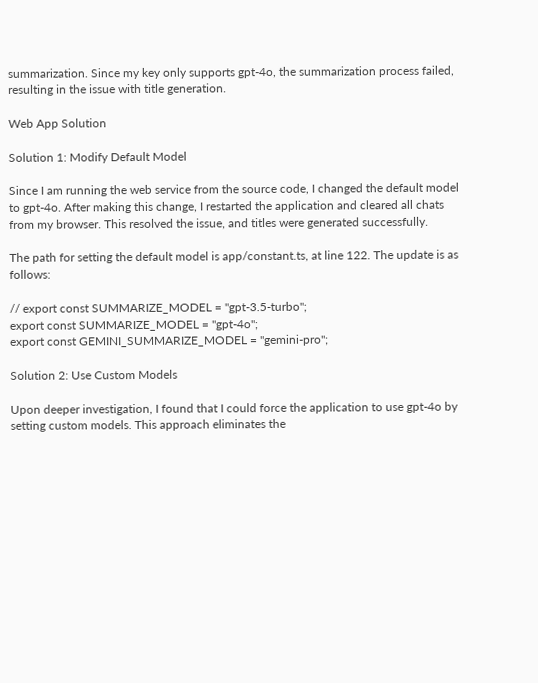summarization. Since my key only supports gpt-4o, the summarization process failed, resulting in the issue with title generation.

Web App Solution

Solution 1: Modify Default Model

Since I am running the web service from the source code, I changed the default model to gpt-4o. After making this change, I restarted the application and cleared all chats from my browser. This resolved the issue, and titles were generated successfully.

The path for setting the default model is app/constant.ts, at line 122. The update is as follows:

// export const SUMMARIZE_MODEL = "gpt-3.5-turbo";
export const SUMMARIZE_MODEL = "gpt-4o";
export const GEMINI_SUMMARIZE_MODEL = "gemini-pro";

Solution 2: Use Custom Models

Upon deeper investigation, I found that I could force the application to use gpt-4o by setting custom models. This approach eliminates the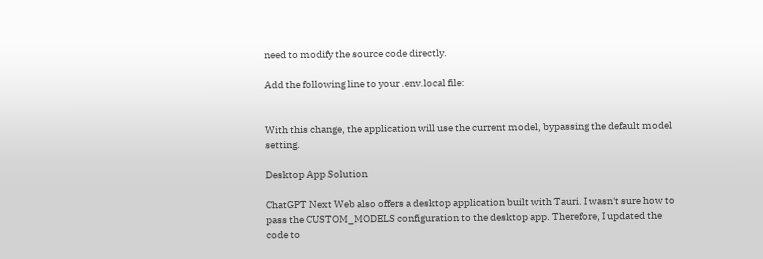need to modify the source code directly.

Add the following line to your .env.local file:


With this change, the application will use the current model, bypassing the default model setting.

Desktop App Solution

ChatGPT Next Web also offers a desktop application built with Tauri. I wasn't sure how to pass the CUSTOM_MODELS configuration to the desktop app. Therefore, I updated the code to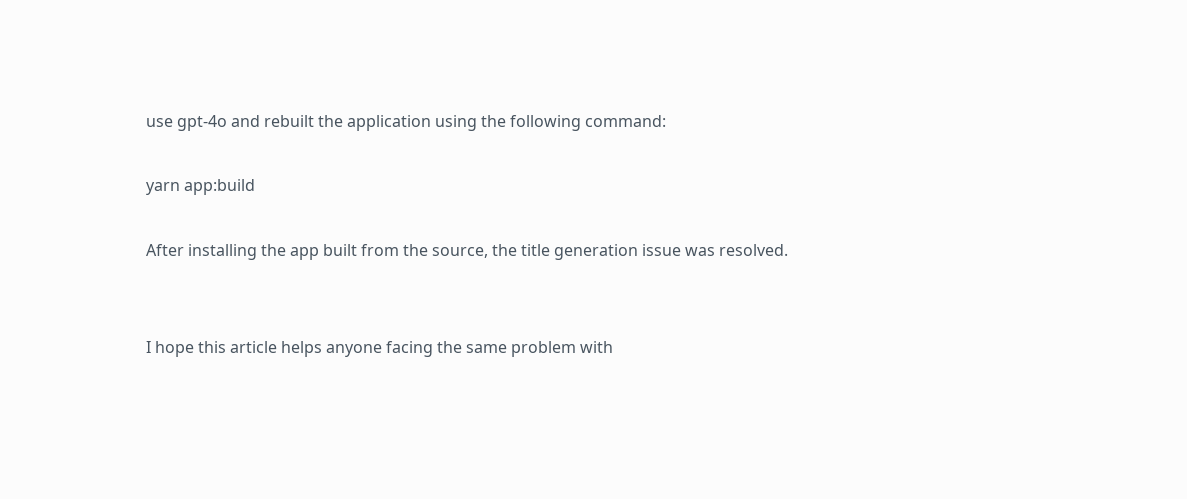use gpt-4o and rebuilt the application using the following command:

yarn app:build

After installing the app built from the source, the title generation issue was resolved.


I hope this article helps anyone facing the same problem with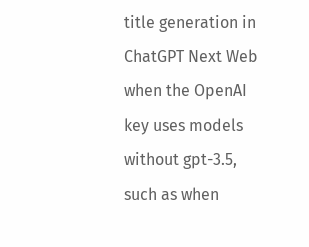title generation in ChatGPT Next Web when the OpenAI key uses models without gpt-3.5, such as when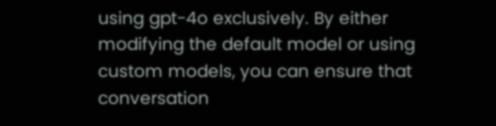using gpt-4o exclusively. By either modifying the default model or using custom models, you can ensure that conversation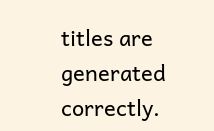titles are generated correctly.